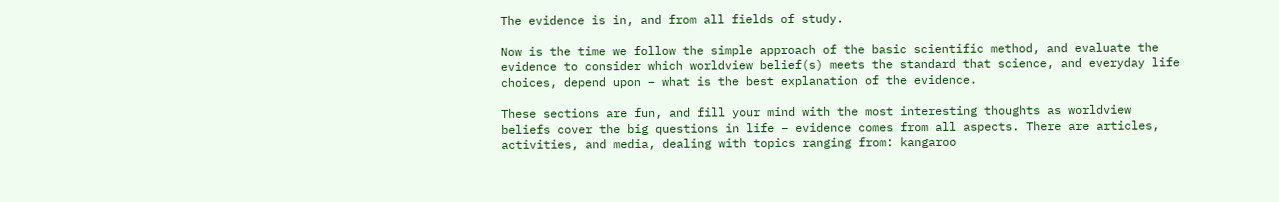The evidence is in, and from all fields of study.

Now is the time we follow the simple approach of the basic scientific method, and evaluate the evidence to consider which worldview belief(s) meets the standard that science, and everyday life choices, depend upon – what is the best explanation of the evidence.

These sections are fun, and fill your mind with the most interesting thoughts as worldview beliefs cover the big questions in life – evidence comes from all aspects. There are articles, activities, and media, dealing with topics ranging from: kangaroo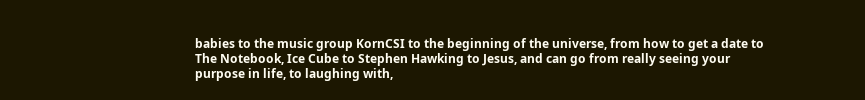babies to the music group KornCSI to the beginning of the universe, from how to get a date to The Notebook, Ice Cube to Stephen Hawking to Jesus, and can go from really seeing your purpose in life, to laughing with,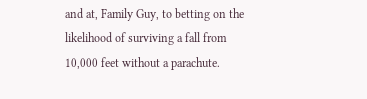and at, Family Guy, to betting on the likelihood of surviving a fall from 10,000 feet without a parachute.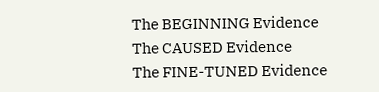The BEGINNING Evidence
The CAUSED Evidence
The FINE-TUNED Evidence